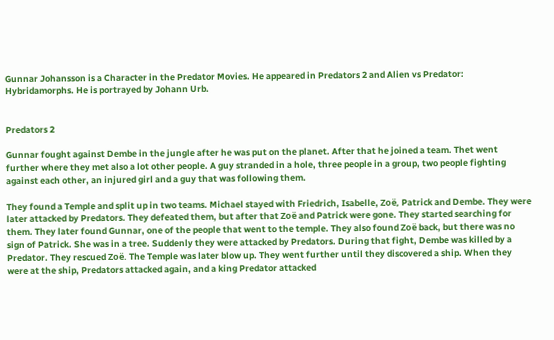Gunnar Johansson is a Character in the Predator Movies. He appeared in Predators 2 and Alien vs Predator: Hybridamorphs. He is portrayed by Johann Urb.


Predators 2

Gunnar fought against Dembe in the jungle after he was put on the planet. After that he joined a team. Thet went further where they met also a lot other people. A guy stranded in a hole, three people in a group, two people fighting against each other, an injured girl and a guy that was following them.

They found a Temple and split up in two teams. Michael stayed with Friedrich, Isabelle, Zoë, Patrick and Dembe. They were later attacked by Predators. They defeated them, but after that Zoë and Patrick were gone. They started searching for them. They later found Gunnar, one of the people that went to the temple. They also found Zoë back, but there was no sign of Patrick. She was in a tree. Suddenly they were attacked by Predators. During that fight, Dembe was killed by a Predator. They rescued Zoë. The Temple was later blow up. They went further until they discovered a ship. When they were at the ship, Predators attacked again, and a king Predator attacked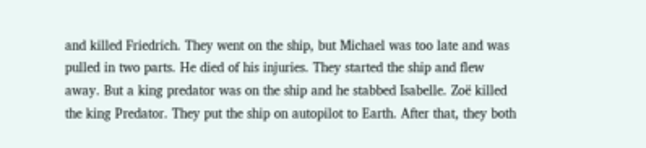and killed Friedrich. They went on the ship, but Michael was too late and was pulled in two parts. He died of his injuries. They started the ship and flew away. But a king predator was on the ship and he stabbed Isabelle. Zoë killed the king Predator. They put the ship on autopilot to Earth. After that, they both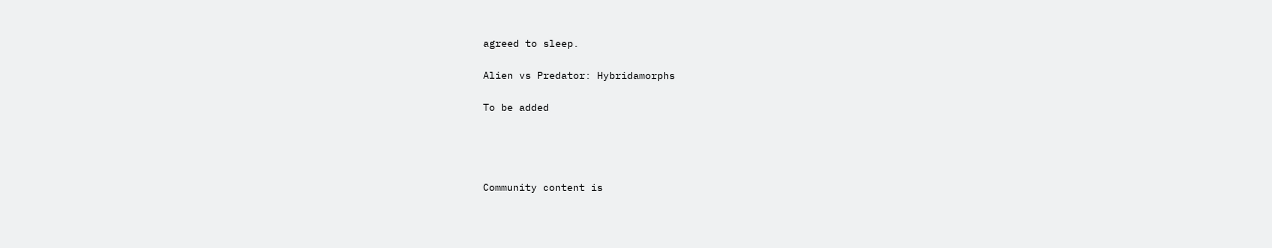agreed to sleep.

Alien vs Predator: Hybridamorphs

To be added




Community content is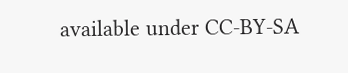available under CC-BY-SA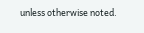unless otherwise noted.